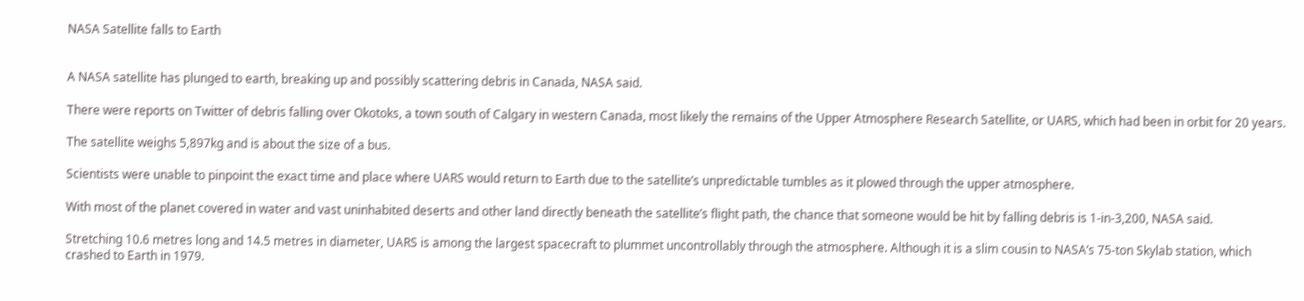NASA Satellite falls to Earth


A NASA satellite has plunged to earth, breaking up and possibly scattering debris in Canada, NASA said.

There were reports on Twitter of debris falling over Okotoks, a town south of Calgary in western Canada, most likely the remains of the Upper Atmosphere Research Satellite, or UARS, which had been in orbit for 20 years.

The satellite weighs 5,897kg and is about the size of a bus.

Scientists were unable to pinpoint the exact time and place where UARS would return to Earth due to the satellite’s unpredictable tumbles as it plowed through the upper atmosphere.

With most of the planet covered in water and vast uninhabited deserts and other land directly beneath the satellite’s flight path, the chance that someone would be hit by falling debris is 1-in-3,200, NASA said.

Stretching 10.6 metres long and 14.5 metres in diameter, UARS is among the largest spacecraft to plummet uncontrollably through the atmosphere. Although it is a slim cousin to NASA’s 75-ton Skylab station, which crashed to Earth in 1979.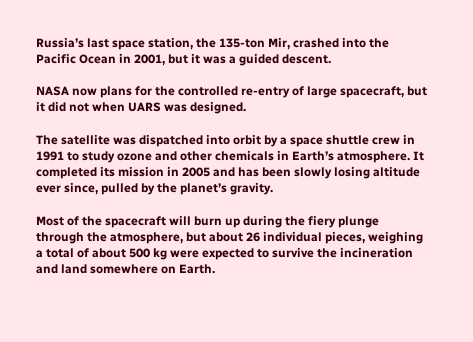Russia’s last space station, the 135-ton Mir, crashed into the Pacific Ocean in 2001, but it was a guided descent.

NASA now plans for the controlled re-entry of large spacecraft, but it did not when UARS was designed.

The satellite was dispatched into orbit by a space shuttle crew in 1991 to study ozone and other chemicals in Earth’s atmosphere. It completed its mission in 2005 and has been slowly losing altitude ever since, pulled by the planet’s gravity.

Most of the spacecraft will burn up during the fiery plunge through the atmosphere, but about 26 individual pieces, weighing a total of about 500 kg were expected to survive the incineration and land somewhere on Earth.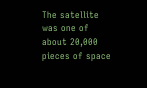The satellite was one of about 20,000 pieces of space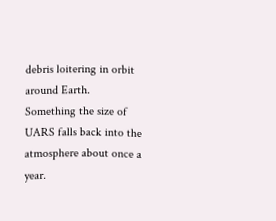debris loitering in orbit around Earth. Something the size of UARS falls back into the atmosphere about once a year.